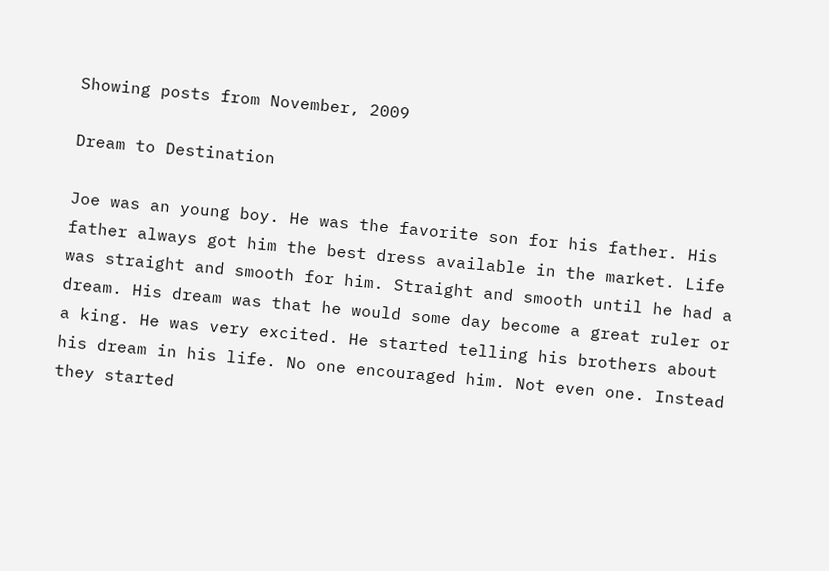Showing posts from November, 2009

Dream to Destination

Joe was an young boy. He was the favorite son for his father. His father always got him the best dress available in the market. Life was straight and smooth for him. Straight and smooth until he had a dream. His dream was that he would some day become a great ruler or a king. He was very excited. He started telling his brothers about his dream in his life. No one encouraged him. Not even one. Instead they started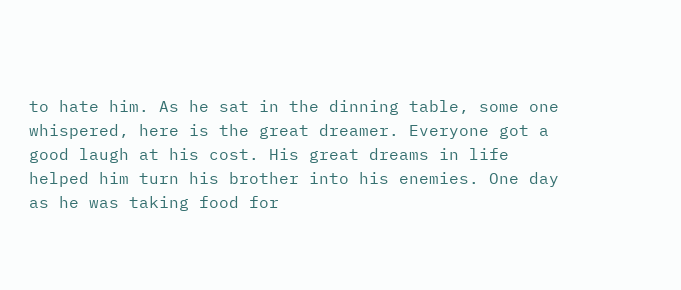to hate him. As he sat in the dinning table, some one whispered, here is the great dreamer. Everyone got a good laugh at his cost. His great dreams in life helped him turn his brother into his enemies. One day as he was taking food for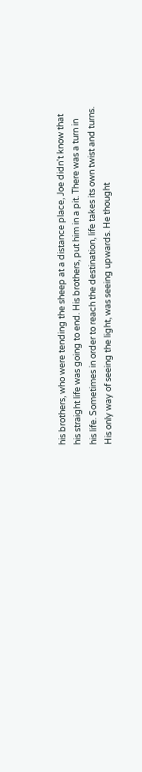his brothers, who were tending the sheep at a distance place, Joe didn't know that his straight life was going to end. His brothers, put him in a pit. There was a turn in his life. Sometimes in order to reach the destination, life takes its own twist and turns. His only way of seeing the light, was seeing upwards. He thought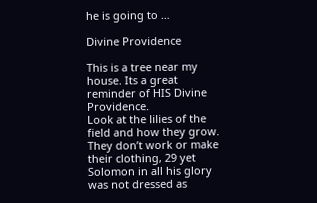he is going to …

Divine Providence

This is a tree near my house. Its a great reminder of HIS Divine Providence.
Look at the lilies of the field and how they grow. They don’t work or make their clothing, 29 yet Solomon in all his glory was not dressed as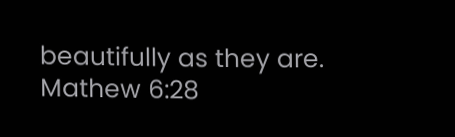beautifully as they are. Mathew 6:28